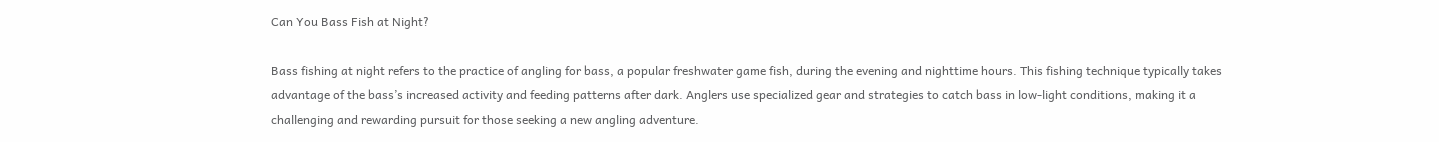Can You Bass Fish at Night?

Bass fishing at night refers to the practice of angling for bass, a popular freshwater game fish, during the evening and nighttime hours. This fishing technique typically takes advantage of the bass’s increased activity and feeding patterns after dark. Anglers use specialized gear and strategies to catch bass in low-light conditions, making it a challenging and rewarding pursuit for those seeking a new angling adventure.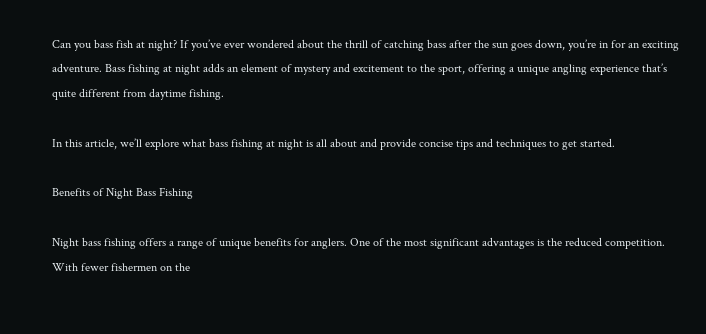Can you bass fish at night? If you’ve ever wondered about the thrill of catching bass after the sun goes down, you’re in for an exciting adventure. Bass fishing at night adds an element of mystery and excitement to the sport, offering a unique angling experience that’s quite different from daytime fishing.

In this article, we’ll explore what bass fishing at night is all about and provide concise tips and techniques to get started.

Benefits of Night Bass Fishing

Night bass fishing offers a range of unique benefits for anglers. One of the most significant advantages is the reduced competition. With fewer fishermen on the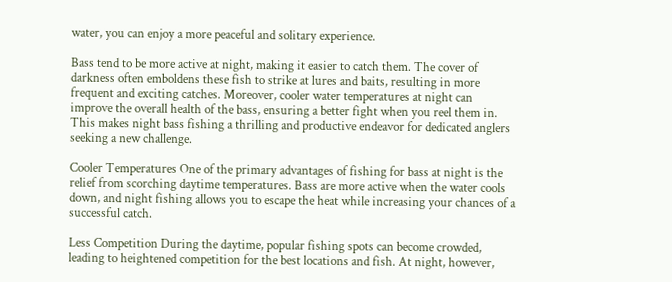water, you can enjoy a more peaceful and solitary experience.

Bass tend to be more active at night, making it easier to catch them. The cover of darkness often emboldens these fish to strike at lures and baits, resulting in more frequent and exciting catches. Moreover, cooler water temperatures at night can improve the overall health of the bass, ensuring a better fight when you reel them in. This makes night bass fishing a thrilling and productive endeavor for dedicated anglers seeking a new challenge.

Cooler Temperatures One of the primary advantages of fishing for bass at night is the relief from scorching daytime temperatures. Bass are more active when the water cools down, and night fishing allows you to escape the heat while increasing your chances of a successful catch.

Less Competition During the daytime, popular fishing spots can become crowded, leading to heightened competition for the best locations and fish. At night, however,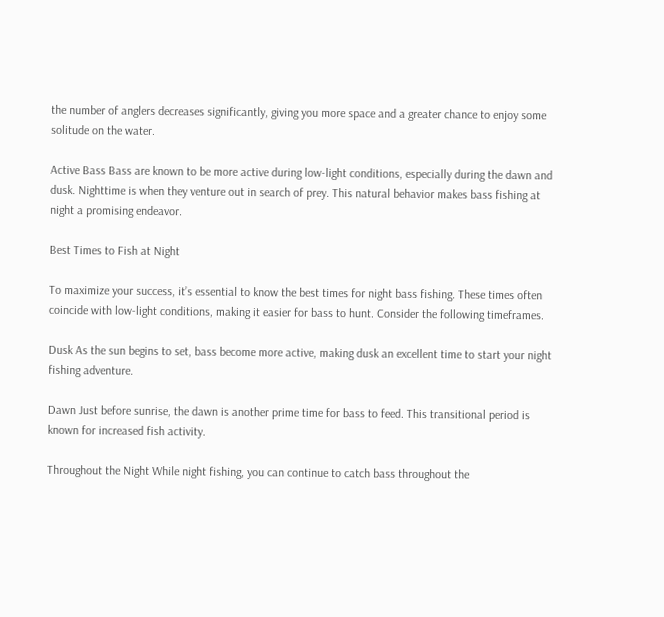the number of anglers decreases significantly, giving you more space and a greater chance to enjoy some solitude on the water.

Active Bass Bass are known to be more active during low-light conditions, especially during the dawn and dusk. Nighttime is when they venture out in search of prey. This natural behavior makes bass fishing at night a promising endeavor.

Best Times to Fish at Night

To maximize your success, it’s essential to know the best times for night bass fishing. These times often coincide with low-light conditions, making it easier for bass to hunt. Consider the following timeframes.

Dusk As the sun begins to set, bass become more active, making dusk an excellent time to start your night fishing adventure.

Dawn Just before sunrise, the dawn is another prime time for bass to feed. This transitional period is known for increased fish activity.

Throughout the Night While night fishing, you can continue to catch bass throughout the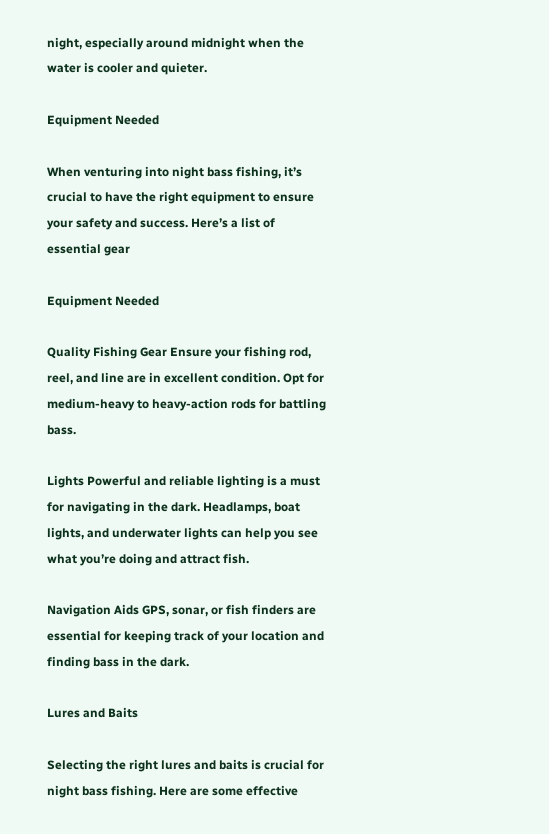night, especially around midnight when the water is cooler and quieter.

Equipment Needed

When venturing into night bass fishing, it’s crucial to have the right equipment to ensure your safety and success. Here’s a list of essential gear

Equipment Needed

Quality Fishing Gear Ensure your fishing rod, reel, and line are in excellent condition. Opt for medium-heavy to heavy-action rods for battling bass.

Lights Powerful and reliable lighting is a must for navigating in the dark. Headlamps, boat lights, and underwater lights can help you see what you’re doing and attract fish.

Navigation Aids GPS, sonar, or fish finders are essential for keeping track of your location and finding bass in the dark.

Lures and Baits

Selecting the right lures and baits is crucial for night bass fishing. Here are some effective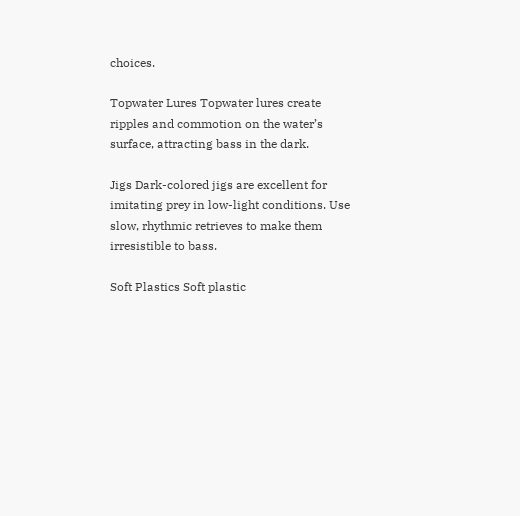choices.

Topwater Lures Topwater lures create ripples and commotion on the water’s surface, attracting bass in the dark.

Jigs Dark-colored jigs are excellent for imitating prey in low-light conditions. Use slow, rhythmic retrieves to make them irresistible to bass.

Soft Plastics Soft plastic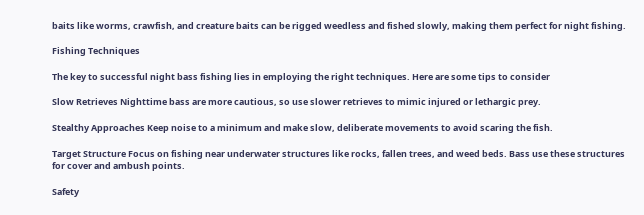baits like worms, crawfish, and creature baits can be rigged weedless and fished slowly, making them perfect for night fishing.

Fishing Techniques

The key to successful night bass fishing lies in employing the right techniques. Here are some tips to consider

Slow Retrieves Nighttime bass are more cautious, so use slower retrieves to mimic injured or lethargic prey.

Stealthy Approaches Keep noise to a minimum and make slow, deliberate movements to avoid scaring the fish.

Target Structure Focus on fishing near underwater structures like rocks, fallen trees, and weed beds. Bass use these structures for cover and ambush points.

Safety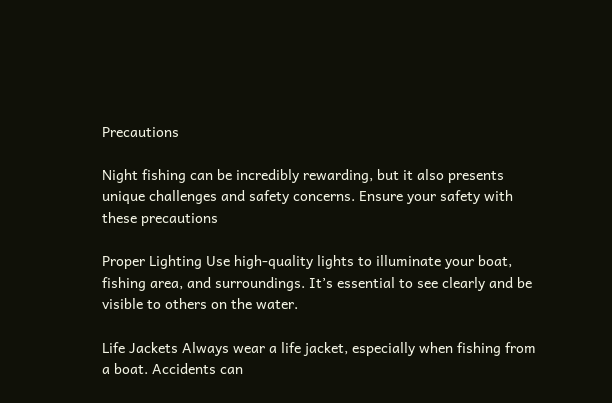Precautions

Night fishing can be incredibly rewarding, but it also presents unique challenges and safety concerns. Ensure your safety with these precautions

Proper Lighting Use high-quality lights to illuminate your boat, fishing area, and surroundings. It’s essential to see clearly and be visible to others on the water.

Life Jackets Always wear a life jacket, especially when fishing from a boat. Accidents can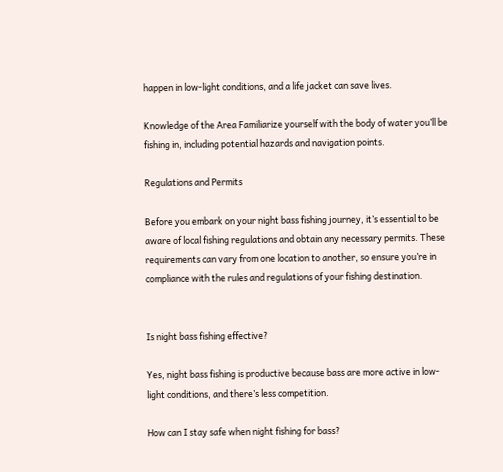happen in low-light conditions, and a life jacket can save lives.

Knowledge of the Area Familiarize yourself with the body of water you’ll be fishing in, including potential hazards and navigation points.

Regulations and Permits

Before you embark on your night bass fishing journey, it’s essential to be aware of local fishing regulations and obtain any necessary permits. These requirements can vary from one location to another, so ensure you’re in compliance with the rules and regulations of your fishing destination.


Is night bass fishing effective?

Yes, night bass fishing is productive because bass are more active in low-light conditions, and there’s less competition.

How can I stay safe when night fishing for bass?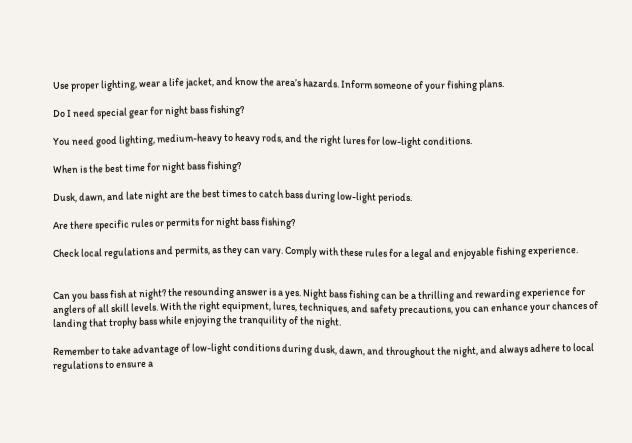Use proper lighting, wear a life jacket, and know the area’s hazards. Inform someone of your fishing plans.

Do I need special gear for night bass fishing?

You need good lighting, medium-heavy to heavy rods, and the right lures for low-light conditions.

When is the best time for night bass fishing?

Dusk, dawn, and late night are the best times to catch bass during low-light periods.

Are there specific rules or permits for night bass fishing?

Check local regulations and permits, as they can vary. Comply with these rules for a legal and enjoyable fishing experience.


Can you bass fish at night? the resounding answer is a yes. Night bass fishing can be a thrilling and rewarding experience for anglers of all skill levels. With the right equipment, lures, techniques, and safety precautions, you can enhance your chances of landing that trophy bass while enjoying the tranquility of the night.

Remember to take advantage of low-light conditions during dusk, dawn, and throughout the night, and always adhere to local regulations to ensure a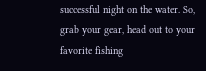successful night on the water. So, grab your gear, head out to your favorite fishing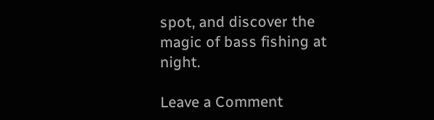spot, and discover the magic of bass fishing at night.

Leave a Comment